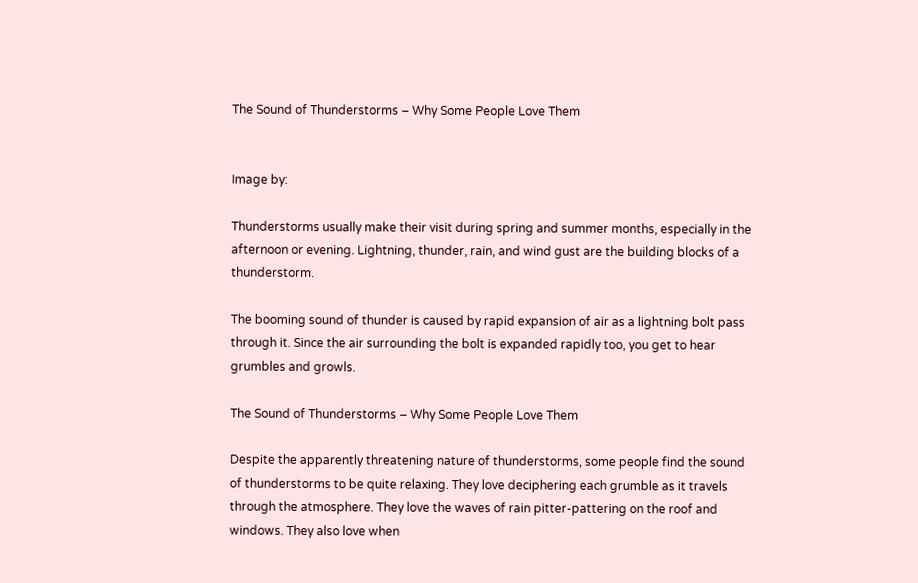The Sound of Thunderstorms – Why Some People Love Them


Image by:

Thunderstorms usually make their visit during spring and summer months, especially in the afternoon or evening. Lightning, thunder, rain, and wind gust are the building blocks of a thunderstorm.

The booming sound of thunder is caused by rapid expansion of air as a lightning bolt pass through it. Since the air surrounding the bolt is expanded rapidly too, you get to hear grumbles and growls.

The Sound of Thunderstorms – Why Some People Love Them

Despite the apparently threatening nature of thunderstorms, some people find the sound of thunderstorms to be quite relaxing. They love deciphering each grumble as it travels through the atmosphere. They love the waves of rain pitter-pattering on the roof and windows. They also love when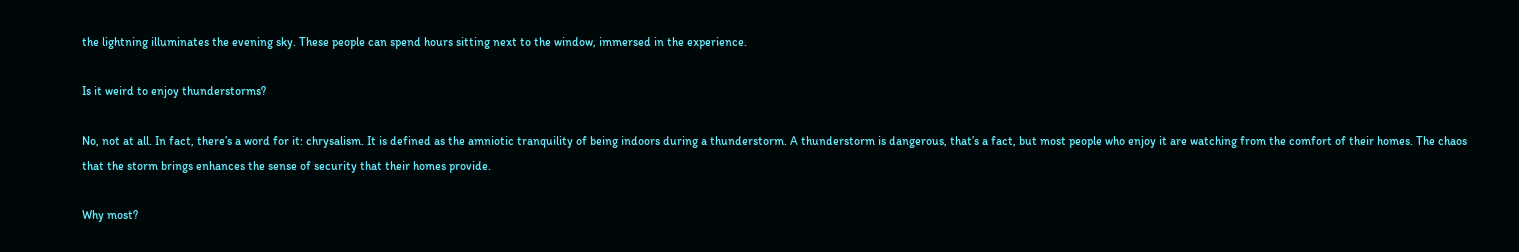the lightning illuminates the evening sky. These people can spend hours sitting next to the window, immersed in the experience.

Is it weird to enjoy thunderstorms?

No, not at all. In fact, there’s a word for it: chrysalism. It is defined as the amniotic tranquility of being indoors during a thunderstorm. A thunderstorm is dangerous, that’s a fact, but most people who enjoy it are watching from the comfort of their homes. The chaos that the storm brings enhances the sense of security that their homes provide.

Why most?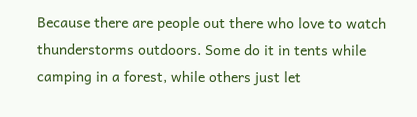Because there are people out there who love to watch thunderstorms outdoors. Some do it in tents while camping in a forest, while others just let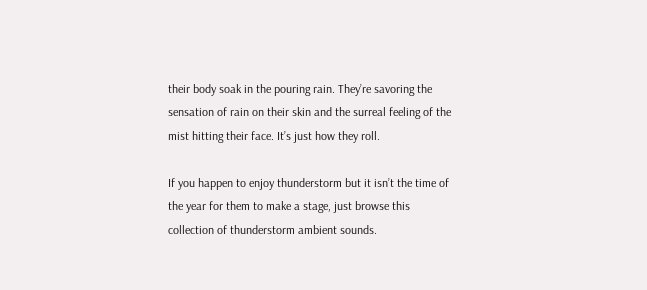their body soak in the pouring rain. They’re savoring the sensation of rain on their skin and the surreal feeling of the mist hitting their face. It’s just how they roll.

If you happen to enjoy thunderstorm but it isn’t the time of the year for them to make a stage, just browse this collection of thunderstorm ambient sounds.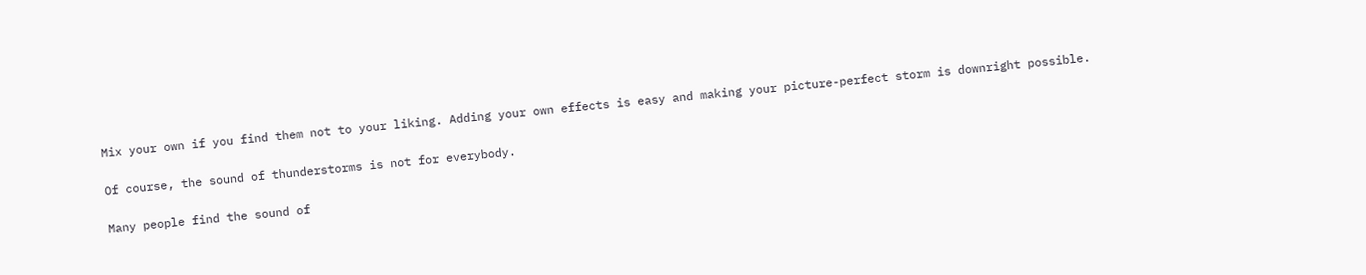Mix your own if you find them not to your liking. Adding your own effects is easy and making your picture-perfect storm is downright possible.

Of course, the sound of thunderstorms is not for everybody.

Many people find the sound of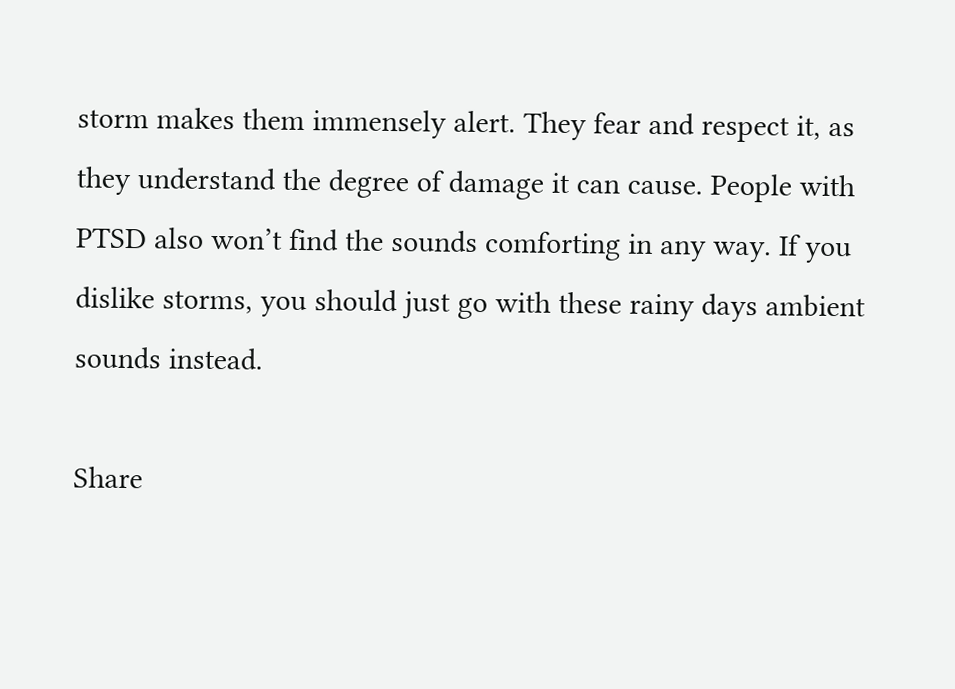storm makes them immensely alert. They fear and respect it, as they understand the degree of damage it can cause. People with PTSD also won’t find the sounds comforting in any way. If you dislike storms, you should just go with these rainy days ambient sounds instead.

Share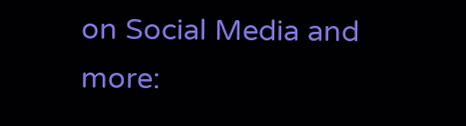on Social Media and more: